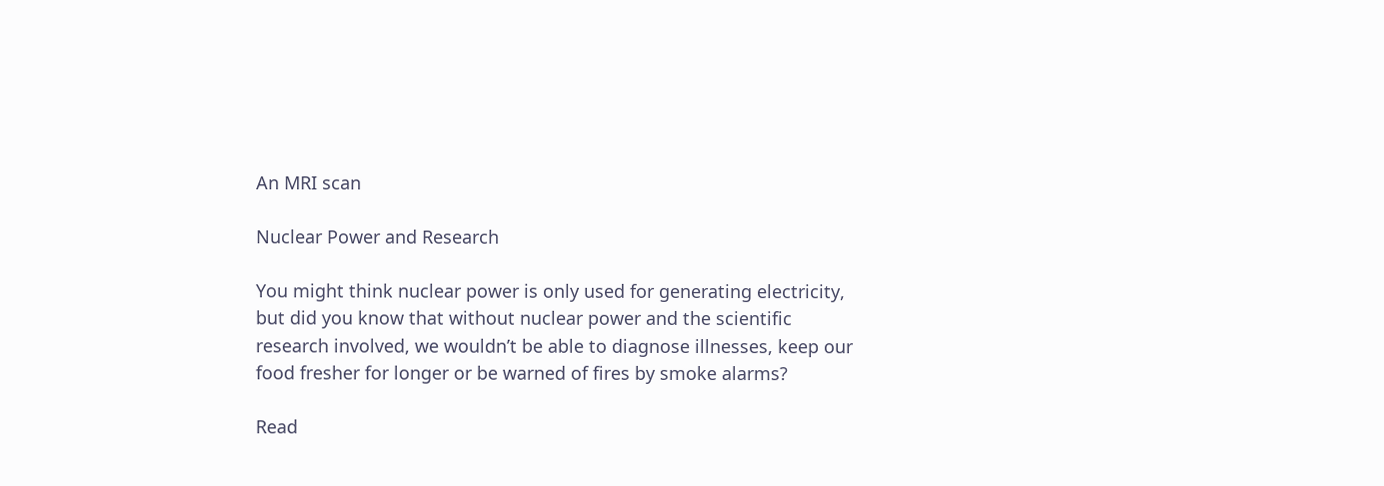An MRI scan

Nuclear Power and Research

You might think nuclear power is only used for generating electricity, but did you know that without nuclear power and the scientific research involved, we wouldn’t be able to diagnose illnesses, keep our food fresher for longer or be warned of fires by smoke alarms?

Read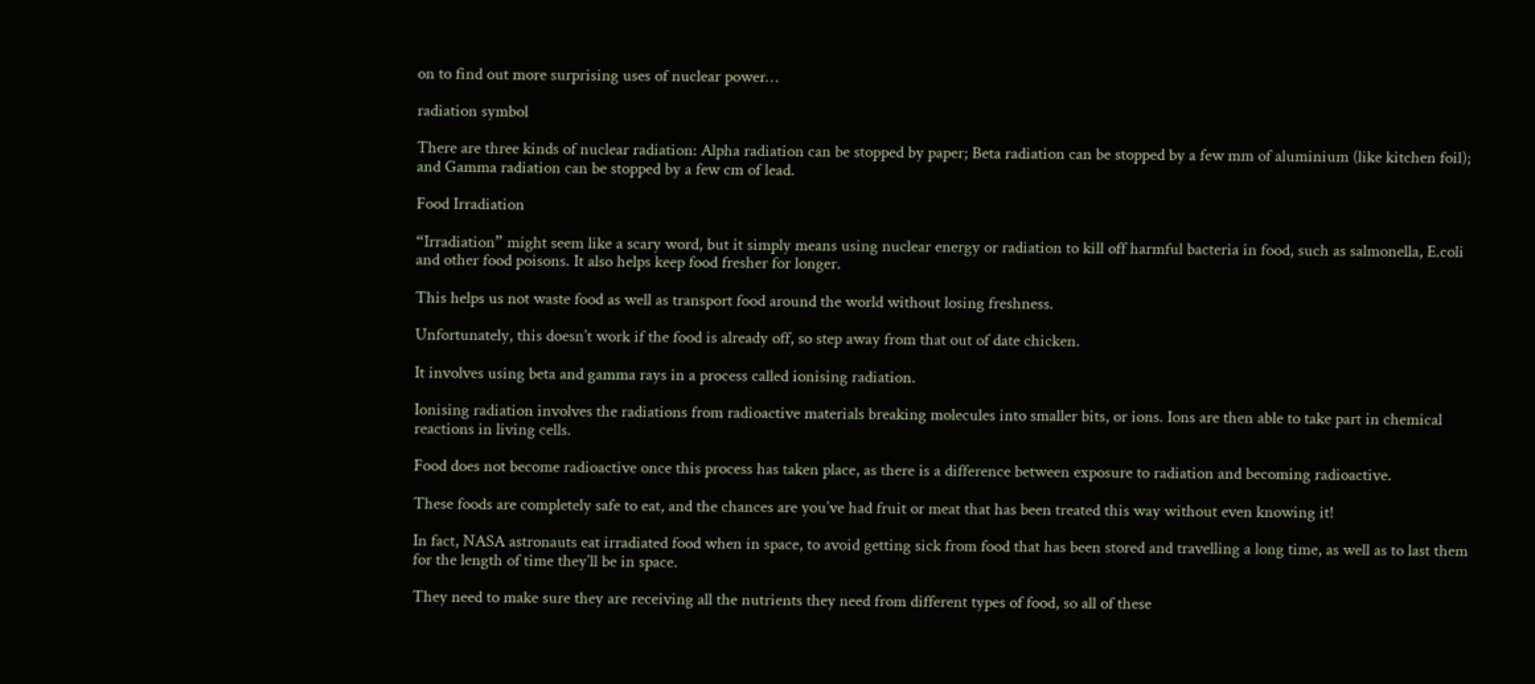on to find out more surprising uses of nuclear power…

radiation symbol

There are three kinds of nuclear radiation: Alpha radiation can be stopped by paper; Beta radiation can be stopped by a few mm of aluminium (like kitchen foil); and Gamma radiation can be stopped by a few cm of lead.

Food Irradiation

“Irradiation” might seem like a scary word, but it simply means using nuclear energy or radiation to kill off harmful bacteria in food, such as salmonella, E.coli and other food poisons. It also helps keep food fresher for longer.

This helps us not waste food as well as transport food around the world without losing freshness.

Unfortunately, this doesn’t work if the food is already off, so step away from that out of date chicken.

It involves using beta and gamma rays in a process called ionising radiation.

Ionising radiation involves the radiations from radioactive materials breaking molecules into smaller bits, or ions. Ions are then able to take part in chemical reactions in living cells.

Food does not become radioactive once this process has taken place, as there is a difference between exposure to radiation and becoming radioactive.

These foods are completely safe to eat, and the chances are you’ve had fruit or meat that has been treated this way without even knowing it!

In fact, NASA astronauts eat irradiated food when in space, to avoid getting sick from food that has been stored and travelling a long time, as well as to last them for the length of time they’ll be in space.

They need to make sure they are receiving all the nutrients they need from different types of food, so all of these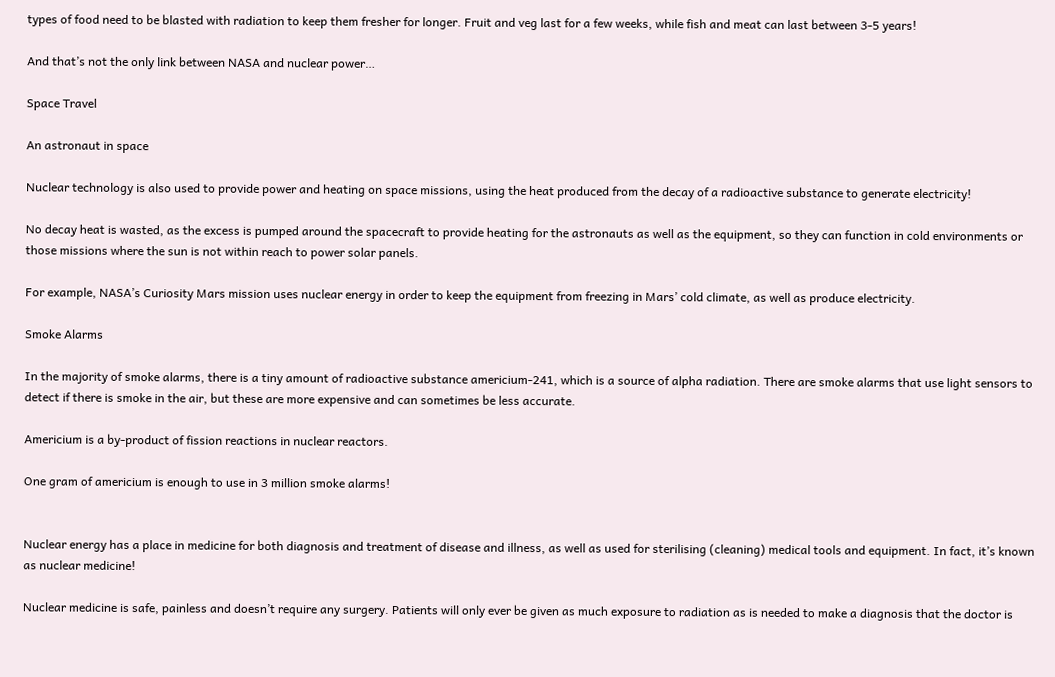types of food need to be blasted with radiation to keep them fresher for longer. Fruit and veg last for a few weeks, while fish and meat can last between 3-5 years!

And that’s not the only link between NASA and nuclear power…

Space Travel

An astronaut in space

Nuclear technology is also used to provide power and heating on space missions, using the heat produced from the decay of a radioactive substance to generate electricity!

No decay heat is wasted, as the excess is pumped around the spacecraft to provide heating for the astronauts as well as the equipment, so they can function in cold environments or those missions where the sun is not within reach to power solar panels.

For example, NASA’s Curiosity Mars mission uses nuclear energy in order to keep the equipment from freezing in Mars’ cold climate, as well as produce electricity.

Smoke Alarms

In the majority of smoke alarms, there is a tiny amount of radioactive substance americium-241, which is a source of alpha radiation. There are smoke alarms that use light sensors to detect if there is smoke in the air, but these are more expensive and can sometimes be less accurate.

Americium is a by-product of fission reactions in nuclear reactors.

One gram of americium is enough to use in 3 million smoke alarms!


Nuclear energy has a place in medicine for both diagnosis and treatment of disease and illness, as well as used for sterilising (cleaning) medical tools and equipment. In fact, it’s known as nuclear medicine!

Nuclear medicine is safe, painless and doesn’t require any surgery. Patients will only ever be given as much exposure to radiation as is needed to make a diagnosis that the doctor is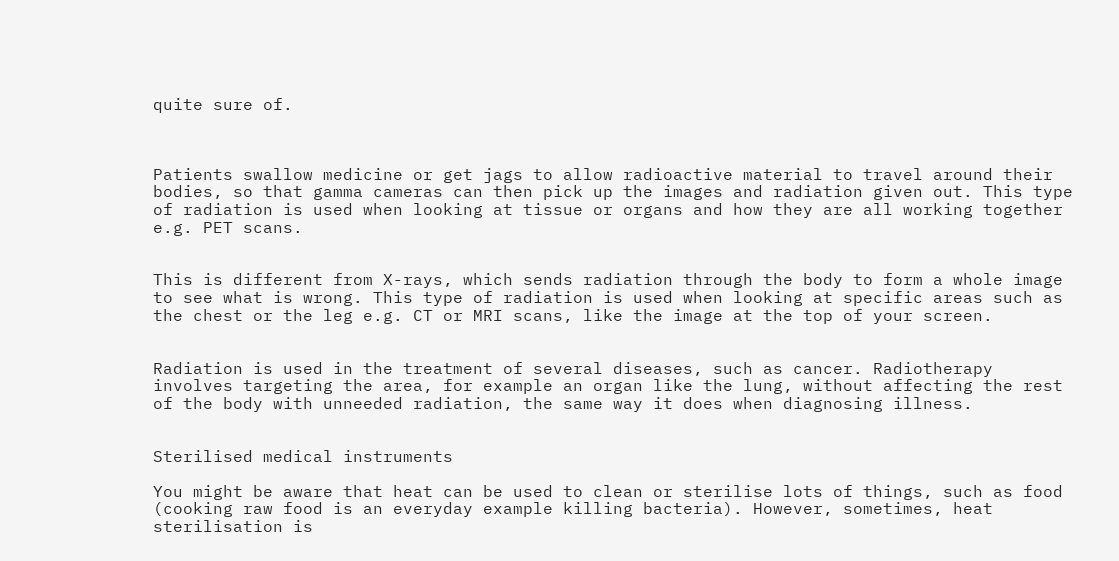quite sure of.



Patients swallow medicine or get jags to allow radioactive material to travel around their bodies, so that gamma cameras can then pick up the images and radiation given out. This type of radiation is used when looking at tissue or organs and how they are all working together e.g. PET scans.


This is different from X-rays, which sends radiation through the body to form a whole image to see what is wrong. This type of radiation is used when looking at specific areas such as the chest or the leg e.g. CT or MRI scans, like the image at the top of your screen.


Radiation is used in the treatment of several diseases, such as cancer. Radiotherapy involves targeting the area, for example an organ like the lung, without affecting the rest of the body with unneeded radiation, the same way it does when diagnosing illness.


Sterilised medical instruments

You might be aware that heat can be used to clean or sterilise lots of things, such as food (cooking raw food is an everyday example killing bacteria). However, sometimes, heat sterilisation is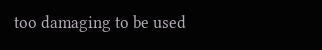too damaging to be used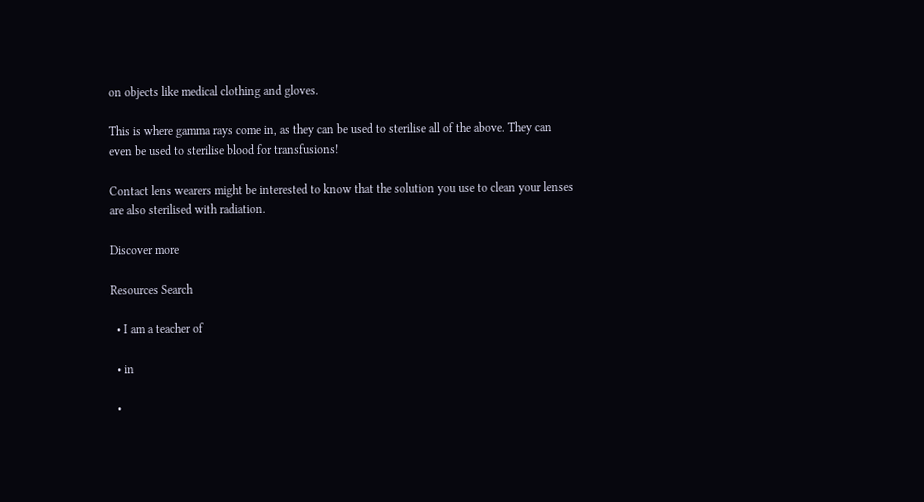on objects like medical clothing and gloves.

This is where gamma rays come in, as they can be used to sterilise all of the above. They can even be used to sterilise blood for transfusions!

Contact lens wearers might be interested to know that the solution you use to clean your lenses are also sterilised with radiation.

Discover more

Resources Search

  • I am a teacher of

  • in

  •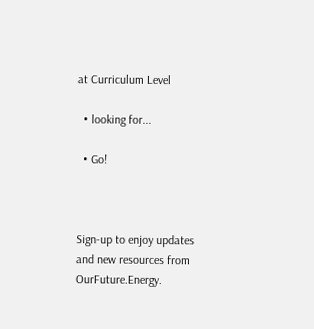at Curriculum Level

  • looking for...

  • Go!



Sign-up to enjoy updates and new resources from OurFuture.Energy.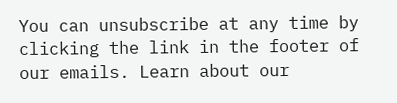You can unsubscribe at any time by clicking the link in the footer of our emails. Learn about our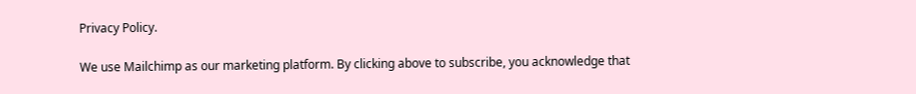Privacy Policy.

We use Mailchimp as our marketing platform. By clicking above to subscribe, you acknowledge that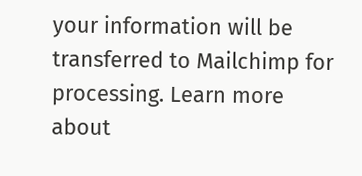your information will be transferred to Mailchimp for processing. Learn more about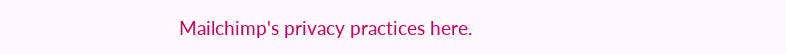Mailchimp's privacy practices here.